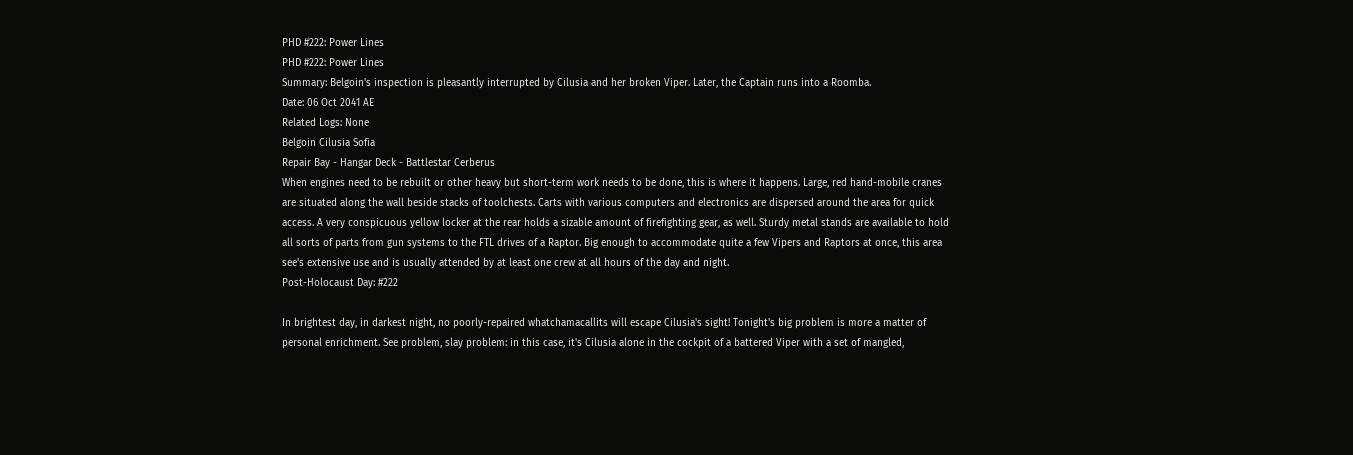PHD #222: Power Lines
PHD #222: Power Lines
Summary: Belgoin's inspection is pleasantly interrupted by Cilusia and her broken Viper. Later, the Captain runs into a Roomba.
Date: 06 Oct 2041 AE
Related Logs: None
Belgoin Cilusia Sofia
Repair Bay - Hangar Deck - Battlestar Cerberus
When engines need to be rebuilt or other heavy but short-term work needs to be done, this is where it happens. Large, red hand-mobile cranes are situated along the wall beside stacks of toolchests. Carts with various computers and electronics are dispersed around the area for quick access. A very conspicuous yellow locker at the rear holds a sizable amount of firefighting gear, as well. Sturdy metal stands are available to hold all sorts of parts from gun systems to the FTL drives of a Raptor. Big enough to accommodate quite a few Vipers and Raptors at once, this area see's extensive use and is usually attended by at least one crew at all hours of the day and night.
Post-Holocaust Day: #222

In brightest day, in darkest night, no poorly-repaired whatchamacallits will escape Cilusia's sight! Tonight's big problem is more a matter of personal enrichment. See problem, slay problem: in this case, it's Cilusia alone in the cockpit of a battered Viper with a set of mangled,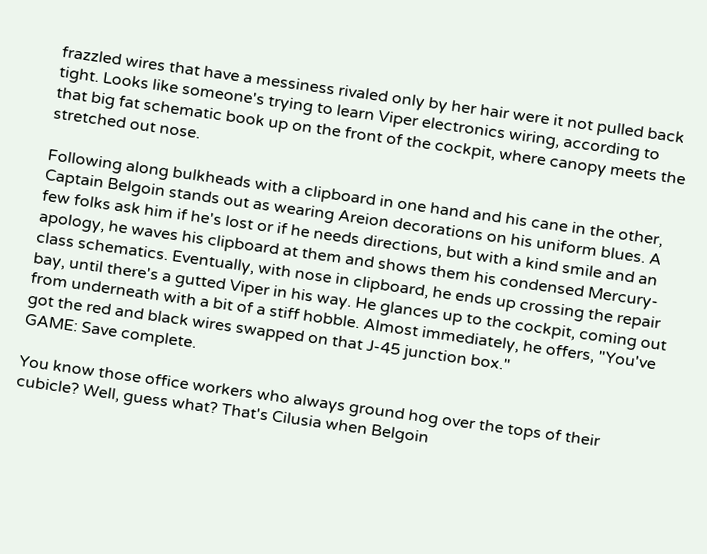frazzled wires that have a messiness rivaled only by her hair were it not pulled back tight. Looks like someone's trying to learn Viper electronics wiring, according to that big fat schematic book up on the front of the cockpit, where canopy meets the stretched out nose.

Following along bulkheads with a clipboard in one hand and his cane in the other, Captain Belgoin stands out as wearing Areion decorations on his uniform blues. A few folks ask him if he's lost or if he needs directions, but with a kind smile and an apology, he waves his clipboard at them and shows them his condensed Mercury-class schematics. Eventually, with nose in clipboard, he ends up crossing the repair bay, until there's a gutted Viper in his way. He glances up to the cockpit, coming out from underneath with a bit of a stiff hobble. Almost immediately, he offers, "You've got the red and black wires swapped on that J-45 junction box."
GAME: Save complete.

You know those office workers who always ground hog over the tops of their cubicle? Well, guess what? That's Cilusia when Belgoin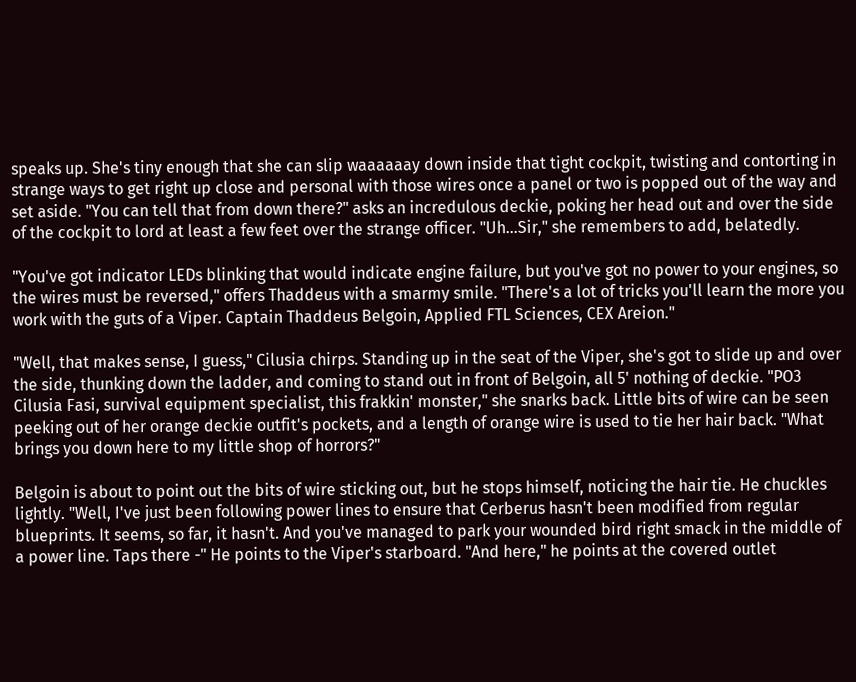speaks up. She's tiny enough that she can slip waaaaaay down inside that tight cockpit, twisting and contorting in strange ways to get right up close and personal with those wires once a panel or two is popped out of the way and set aside. "You can tell that from down there?" asks an incredulous deckie, poking her head out and over the side of the cockpit to lord at least a few feet over the strange officer. "Uh…Sir," she remembers to add, belatedly.

"You've got indicator LEDs blinking that would indicate engine failure, but you've got no power to your engines, so the wires must be reversed," offers Thaddeus with a smarmy smile. "There's a lot of tricks you'll learn the more you work with the guts of a Viper. Captain Thaddeus Belgoin, Applied FTL Sciences, CEX Areion."

"Well, that makes sense, I guess," Cilusia chirps. Standing up in the seat of the Viper, she's got to slide up and over the side, thunking down the ladder, and coming to stand out in front of Belgoin, all 5' nothing of deckie. "PO3 Cilusia Fasi, survival equipment specialist, this frakkin' monster," she snarks back. Little bits of wire can be seen peeking out of her orange deckie outfit's pockets, and a length of orange wire is used to tie her hair back. "What brings you down here to my little shop of horrors?"

Belgoin is about to point out the bits of wire sticking out, but he stops himself, noticing the hair tie. He chuckles lightly. "Well, I've just been following power lines to ensure that Cerberus hasn't been modified from regular blueprints. It seems, so far, it hasn't. And you've managed to park your wounded bird right smack in the middle of a power line. Taps there -" He points to the Viper's starboard. "And here," he points at the covered outlet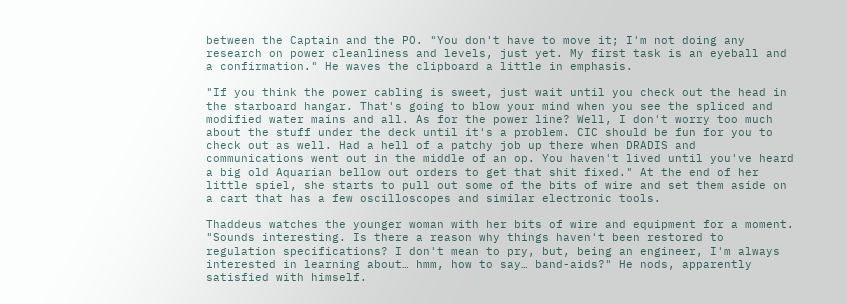between the Captain and the PO. "You don't have to move it; I'm not doing any research on power cleanliness and levels, just yet. My first task is an eyeball and a confirmation." He waves the clipboard a little in emphasis.

"If you think the power cabling is sweet, just wait until you check out the head in the starboard hangar. That's going to blow your mind when you see the spliced and modified water mains and all. As for the power line? Well, I don't worry too much about the stuff under the deck until it's a problem. CIC should be fun for you to check out as well. Had a hell of a patchy job up there when DRADIS and communications went out in the middle of an op. You haven't lived until you've heard a big old Aquarian bellow out orders to get that shit fixed." At the end of her little spiel, she starts to pull out some of the bits of wire and set them aside on a cart that has a few oscilloscopes and similar electronic tools.

Thaddeus watches the younger woman with her bits of wire and equipment for a moment. "Sounds interesting. Is there a reason why things haven't been restored to regulation specifications? I don't mean to pry, but, being an engineer, I'm always interested in learning about… hmm, how to say… band-aids?" He nods, apparently satisfied with himself.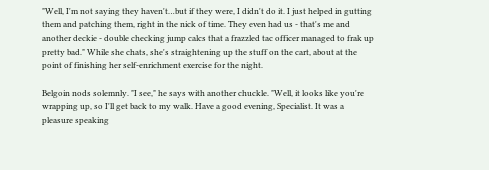"Well, I'm not saying they haven't…but if they were, I didn't do it. I just helped in gutting them and patching them, right in the nick of time. They even had us - that's me and another deckie - double checking jump calcs that a frazzled tac officer managed to frak up pretty bad." While she chats, she's straightening up the stuff on the cart, about at the point of finishing her self-enrichment exercise for the night.

Belgoin nods solemnly. "I see," he says with another chuckle. "Well, it looks like you're wrapping up, so I'll get back to my walk. Have a good evening, Specialist. It was a pleasure speaking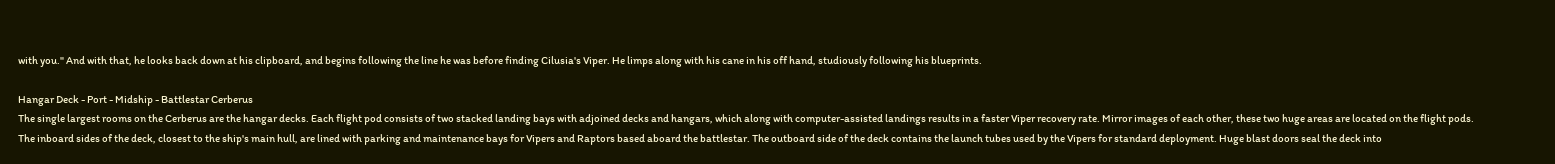with you." And with that, he looks back down at his clipboard, and begins following the line he was before finding Cilusia's Viper. He limps along with his cane in his off hand, studiously following his blueprints.

Hangar Deck - Port - Midship - Battlestar Cerberus
The single largest rooms on the Cerberus are the hangar decks. Each flight pod consists of two stacked landing bays with adjoined decks and hangars, which along with computer-assisted landings results in a faster Viper recovery rate. Mirror images of each other, these two huge areas are located on the flight pods. The inboard sides of the deck, closest to the ship's main hull, are lined with parking and maintenance bays for Vipers and Raptors based aboard the battlestar. The outboard side of the deck contains the launch tubes used by the Vipers for standard deployment. Huge blast doors seal the deck into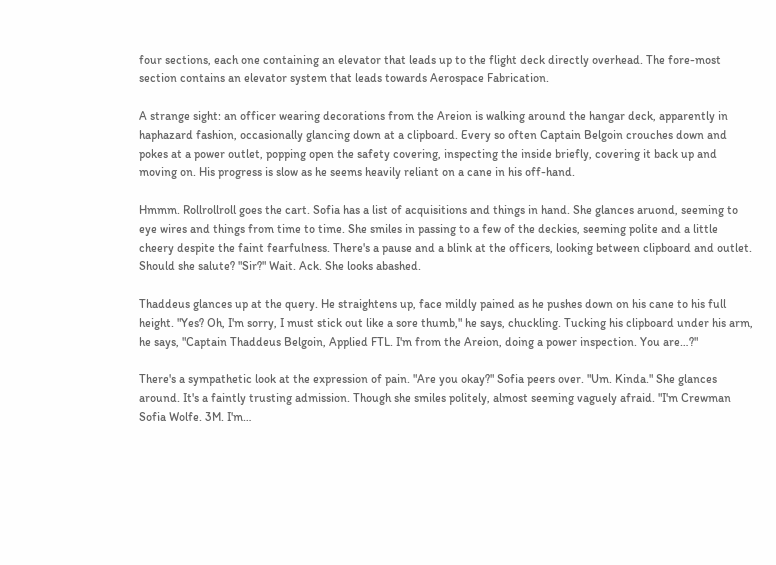four sections, each one containing an elevator that leads up to the flight deck directly overhead. The fore-most section contains an elevator system that leads towards Aerospace Fabrication.

A strange sight: an officer wearing decorations from the Areion is walking around the hangar deck, apparently in haphazard fashion, occasionally glancing down at a clipboard. Every so often Captain Belgoin crouches down and pokes at a power outlet, popping open the safety covering, inspecting the inside briefly, covering it back up and moving on. His progress is slow as he seems heavily reliant on a cane in his off-hand.

Hmmm. Rollrollroll goes the cart. Sofia has a list of acquisitions and things in hand. She glances aruond, seeming to eye wires and things from time to time. She smiles in passing to a few of the deckies, seeming polite and a little cheery despite the faint fearfulness. There's a pause and a blink at the officers, looking between clipboard and outlet. Should she salute? "Sir?" Wait. Ack. She looks abashed.

Thaddeus glances up at the query. He straightens up, face mildly pained as he pushes down on his cane to his full height. "Yes? Oh, I'm sorry, I must stick out like a sore thumb," he says, chuckling. Tucking his clipboard under his arm, he says, "Captain Thaddeus Belgoin, Applied FTL. I'm from the Areion, doing a power inspection. You are…?"

There's a sympathetic look at the expression of pain. "Are you okay?" Sofia peers over. "Um. Kinda." She glances around. It's a faintly trusting admission. Though she smiles politely, almost seeming vaguely afraid. "I'm Crewman Sofia Wolfe. 3M. I'm…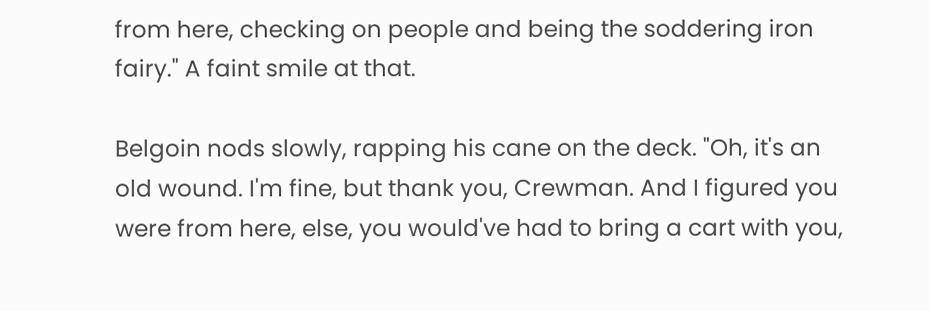from here, checking on people and being the soddering iron fairy." A faint smile at that.

Belgoin nods slowly, rapping his cane on the deck. "Oh, it's an old wound. I'm fine, but thank you, Crewman. And I figured you were from here, else, you would've had to bring a cart with you,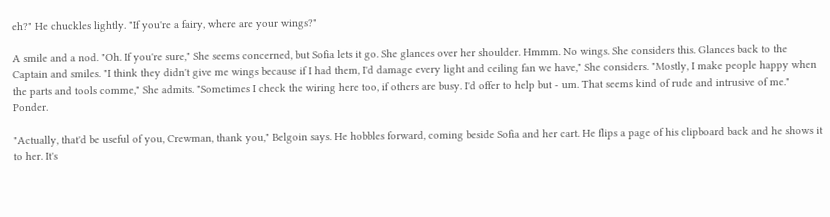eh?" He chuckles lightly. "If you're a fairy, where are your wings?"

A smile and a nod. "Oh. If you're sure," She seems concerned, but Sofia lets it go. She glances over her shoulder. Hmmm. No wings. She considers this. Glances back to the Captain and smiles. "I think they didn't give me wings because if I had them, I'd damage every light and ceiling fan we have," She considers. "Mostly, I make people happy when the parts and tools comme," She admits. "Sometimes I check the wiring here too, if others are busy. I'd offer to help but - um. That seems kind of rude and intrusive of me." Ponder.

"Actually, that'd be useful of you, Crewman, thank you," Belgoin says. He hobbles forward, coming beside Sofia and her cart. He flips a page of his clipboard back and he shows it to her. It's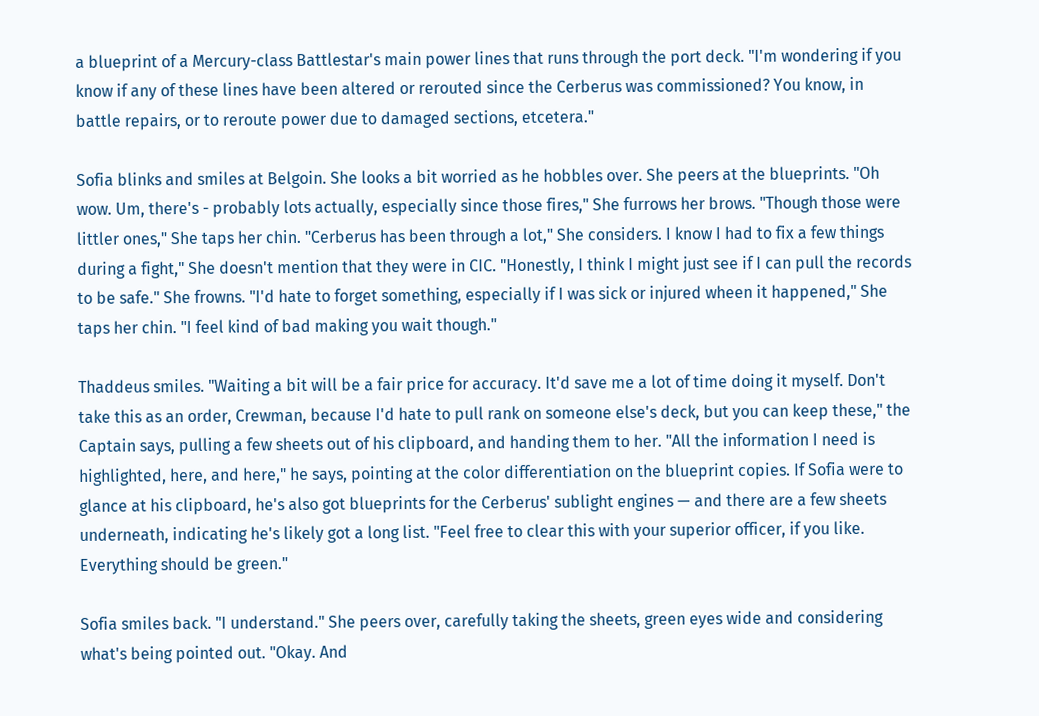a blueprint of a Mercury-class Battlestar's main power lines that runs through the port deck. "I'm wondering if you know if any of these lines have been altered or rerouted since the Cerberus was commissioned? You know, in battle repairs, or to reroute power due to damaged sections, etcetera."

Sofia blinks and smiles at Belgoin. She looks a bit worried as he hobbles over. She peers at the blueprints. "Oh wow. Um, there's - probably lots actually, especially since those fires," She furrows her brows. "Though those were littler ones," She taps her chin. "Cerberus has been through a lot," She considers. I know I had to fix a few things during a fight," She doesn't mention that they were in CIC. "Honestly, I think I might just see if I can pull the records to be safe." She frowns. "I'd hate to forget something, especially if I was sick or injured wheen it happened," She taps her chin. "I feel kind of bad making you wait though."

Thaddeus smiles. "Waiting a bit will be a fair price for accuracy. It'd save me a lot of time doing it myself. Don't take this as an order, Crewman, because I'd hate to pull rank on someone else's deck, but you can keep these," the Captain says, pulling a few sheets out of his clipboard, and handing them to her. "All the information I need is highlighted, here, and here," he says, pointing at the color differentiation on the blueprint copies. If Sofia were to glance at his clipboard, he's also got blueprints for the Cerberus' sublight engines — and there are a few sheets underneath, indicating he's likely got a long list. "Feel free to clear this with your superior officer, if you like. Everything should be green."

Sofia smiles back. "I understand." She peers over, carefully taking the sheets, green eyes wide and considering what's being pointed out. "Okay. And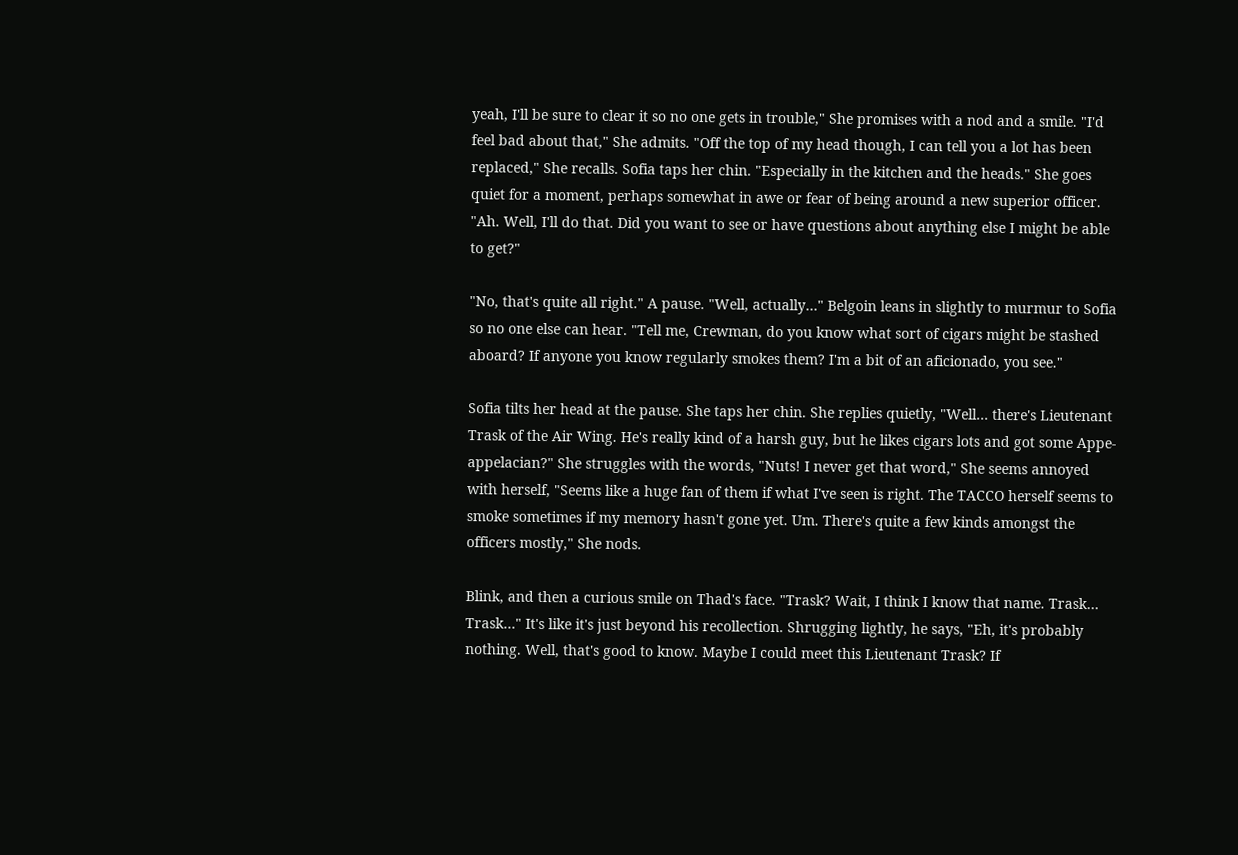yeah, I'll be sure to clear it so no one gets in trouble," She promises with a nod and a smile. "I'd feel bad about that," She admits. "Off the top of my head though, I can tell you a lot has been replaced," She recalls. Sofia taps her chin. "Especially in the kitchen and the heads." She goes quiet for a moment, perhaps somewhat in awe or fear of being around a new superior officer. "Ah. Well, I'll do that. Did you want to see or have questions about anything else I might be able to get?"

"No, that's quite all right." A pause. "Well, actually…" Belgoin leans in slightly to murmur to Sofia so no one else can hear. "Tell me, Crewman, do you know what sort of cigars might be stashed aboard? If anyone you know regularly smokes them? I'm a bit of an aficionado, you see."

Sofia tilts her head at the pause. She taps her chin. She replies quietly, "Well… there's Lieutenant Trask of the Air Wing. He's really kind of a harsh guy, but he likes cigars lots and got some Appe- appelacian?" She struggles with the words, "Nuts! I never get that word," She seems annoyed with herself, "Seems like a huge fan of them if what I've seen is right. The TACCO herself seems to smoke sometimes if my memory hasn't gone yet. Um. There's quite a few kinds amongst the officers mostly," She nods.

Blink, and then a curious smile on Thad's face. "Trask? Wait, I think I know that name. Trask… Trask…" It's like it's just beyond his recollection. Shrugging lightly, he says, "Eh, it's probably nothing. Well, that's good to know. Maybe I could meet this Lieutenant Trask? If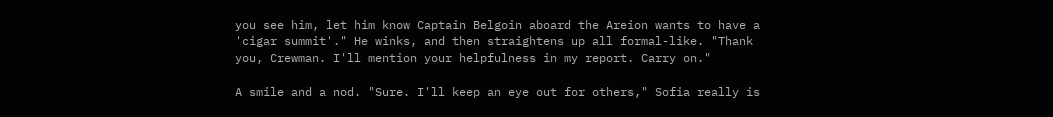you see him, let him know Captain Belgoin aboard the Areion wants to have a 'cigar summit'." He winks, and then straightens up all formal-like. "Thank you, Crewman. I'll mention your helpfulness in my report. Carry on."

A smile and a nod. "Sure. I'll keep an eye out for others," Sofia really is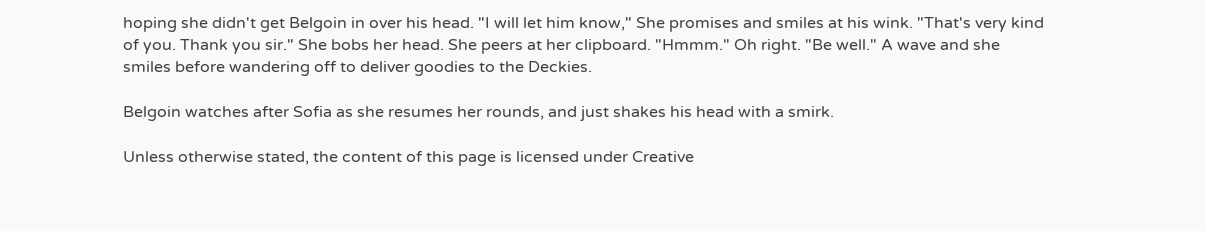hoping she didn't get Belgoin in over his head. "I will let him know," She promises and smiles at his wink. "That's very kind of you. Thank you sir." She bobs her head. She peers at her clipboard. "Hmmm." Oh right. "Be well." A wave and she smiles before wandering off to deliver goodies to the Deckies.

Belgoin watches after Sofia as she resumes her rounds, and just shakes his head with a smirk.

Unless otherwise stated, the content of this page is licensed under Creative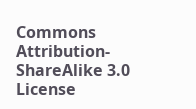Commons Attribution-ShareAlike 3.0 License